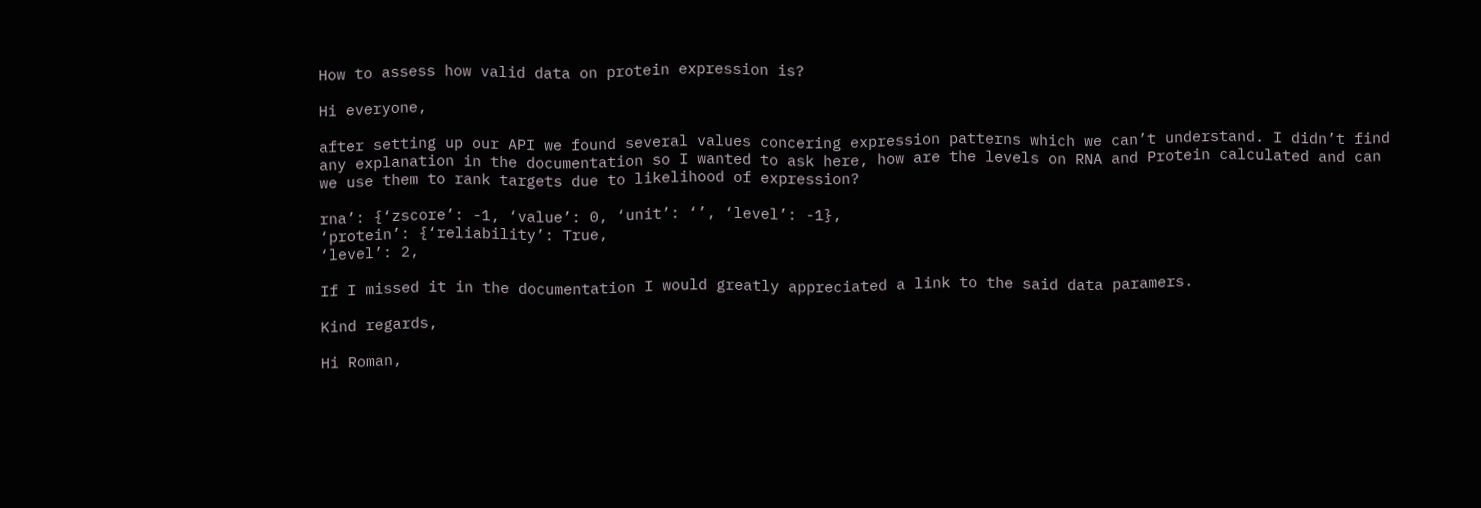How to assess how valid data on protein expression is?

Hi everyone,

after setting up our API we found several values concering expression patterns which we can’t understand. I didn’t find any explanation in the documentation so I wanted to ask here, how are the levels on RNA and Protein calculated and can we use them to rank targets due to likelihood of expression?

rna’: {‘zscore’: -1, ‘value’: 0, ‘unit’: ‘’, ‘level’: -1},
‘protein’: {‘reliability’: True,
‘level’: 2,

If I missed it in the documentation I would greatly appreciated a link to the said data paramers.

Kind regards,

Hi Roman,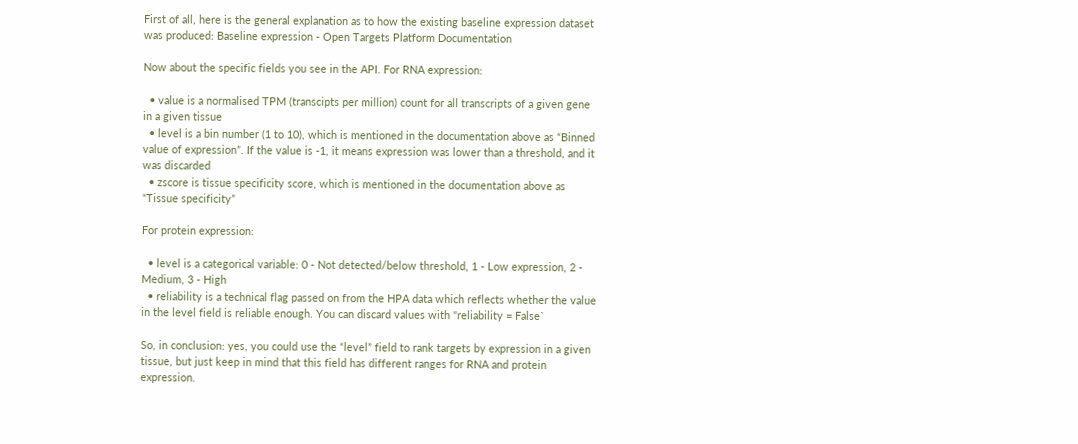First of all, here is the general explanation as to how the existing baseline expression dataset was produced: Baseline expression - Open Targets Platform Documentation

Now about the specific fields you see in the API. For RNA expression:

  • value is a normalised TPM (transcipts per million) count for all transcripts of a given gene in a given tissue
  • level is a bin number (1 to 10), which is mentioned in the documentation above as “Binned value of expression”. If the value is -1, it means expression was lower than a threshold, and it was discarded
  • zscore is tissue specificity score, which is mentioned in the documentation above as “Tissue specificity”

For protein expression:

  • level is a categorical variable: 0 - Not detected/below threshold, 1 - Low expression, 2 - Medium, 3 - High
  • reliability is a technical flag passed on from the HPA data which reflects whether the value in the level field is reliable enough. You can discard values with "reliability = False`

So, in conclusion: yes, you could use the “level” field to rank targets by expression in a given tissue, but just keep in mind that this field has different ranges for RNA and protein expression.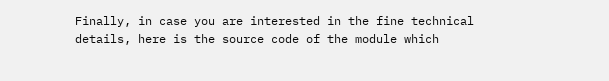Finally, in case you are interested in the fine technical details, here is the source code of the module which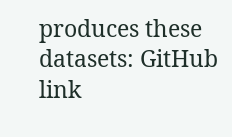produces these datasets: GitHub link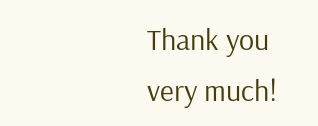Thank you very much!